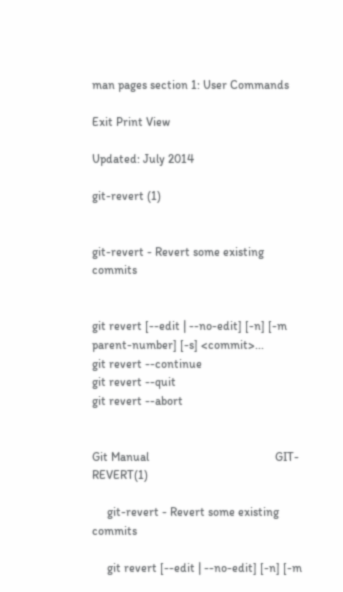man pages section 1: User Commands

Exit Print View

Updated: July 2014

git-revert (1)


git-revert - Revert some existing commits


git revert [--edit | --no-edit] [-n] [-m parent-number] [-s] <commit>...
git revert --continue
git revert --quit
git revert --abort


Git Manual                                          GIT-REVERT(1)

     git-revert - Revert some existing commits

     git revert [--edit | --no-edit] [-n] [-m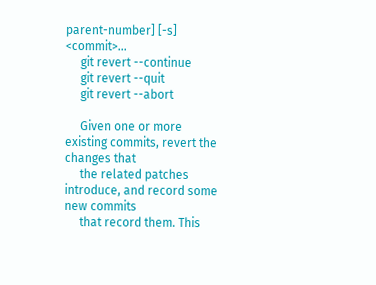parent-number] [-s] <commit>...
     git revert --continue
     git revert --quit
     git revert --abort

     Given one or more existing commits, revert the changes that
     the related patches introduce, and record some new commits
     that record them. This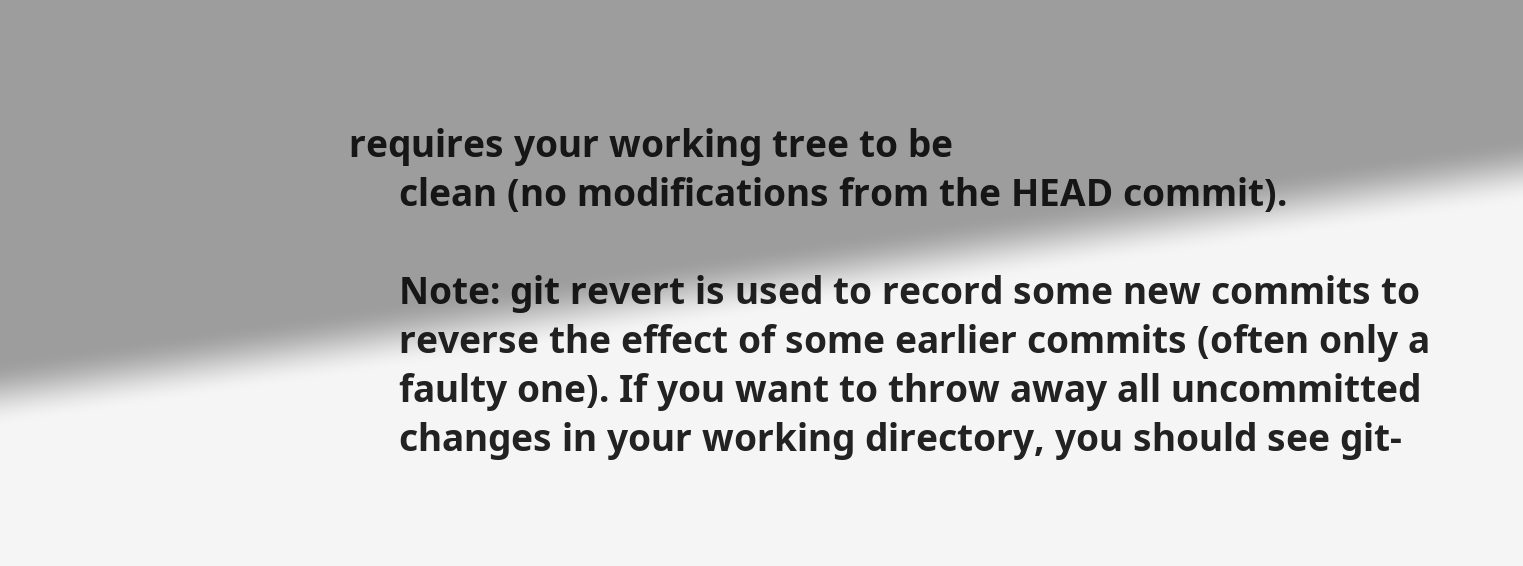requires your working tree to be
     clean (no modifications from the HEAD commit).

     Note: git revert is used to record some new commits to
     reverse the effect of some earlier commits (often only a
     faulty one). If you want to throw away all uncommitted
     changes in your working directory, you should see git-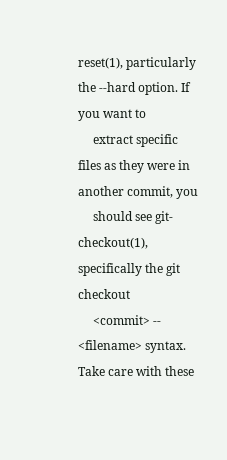reset(1), particularly the --hard option. If you want to
     extract specific files as they were in another commit, you
     should see git-checkout(1), specifically the git checkout
     <commit> -- <filename> syntax. Take care with these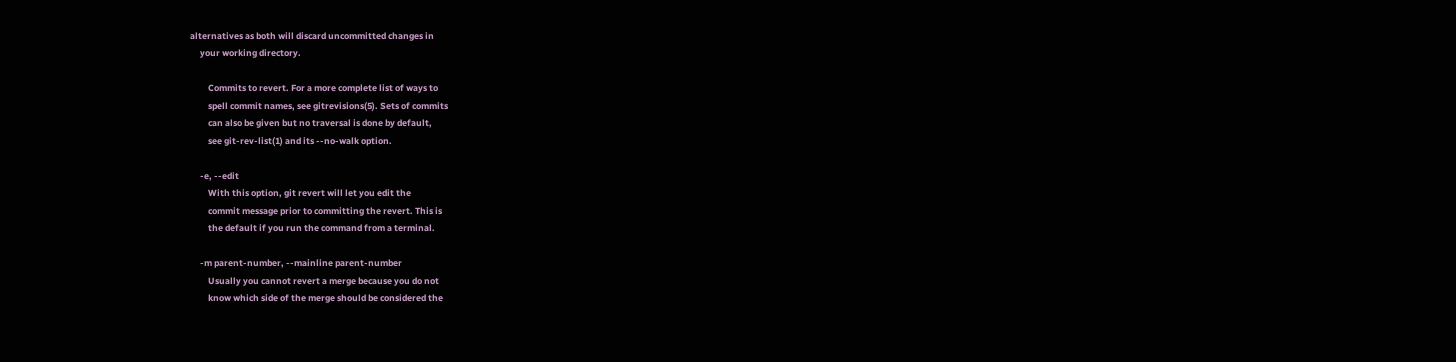alternatives as both will discard uncommitted changes in
     your working directory.

         Commits to revert. For a more complete list of ways to
         spell commit names, see gitrevisions(5). Sets of commits
         can also be given but no traversal is done by default,
         see git-rev-list(1) and its --no-walk option.

     -e, --edit
         With this option, git revert will let you edit the
         commit message prior to committing the revert. This is
         the default if you run the command from a terminal.

     -m parent-number, --mainline parent-number
         Usually you cannot revert a merge because you do not
         know which side of the merge should be considered the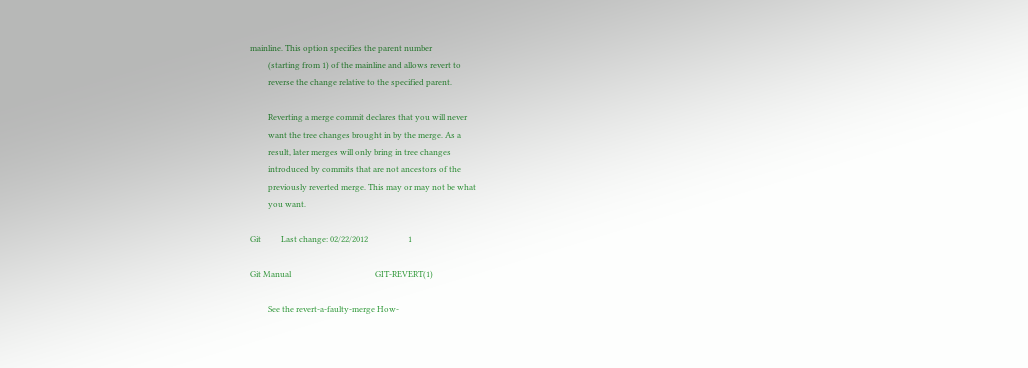mainline. This option specifies the parent number
         (starting from 1) of the mainline and allows revert to
         reverse the change relative to the specified parent.

         Reverting a merge commit declares that you will never
         want the tree changes brought in by the merge. As a
         result, later merges will only bring in tree changes
         introduced by commits that are not ancestors of the
         previously reverted merge. This may or may not be what
         you want.

Git          Last change: 02/22/2012                    1

Git Manual                                          GIT-REVERT(1)

         See the revert-a-faulty-merge How-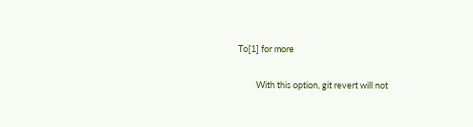To[1] for more

         With this option, git revert will not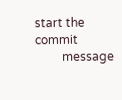start the commit
         message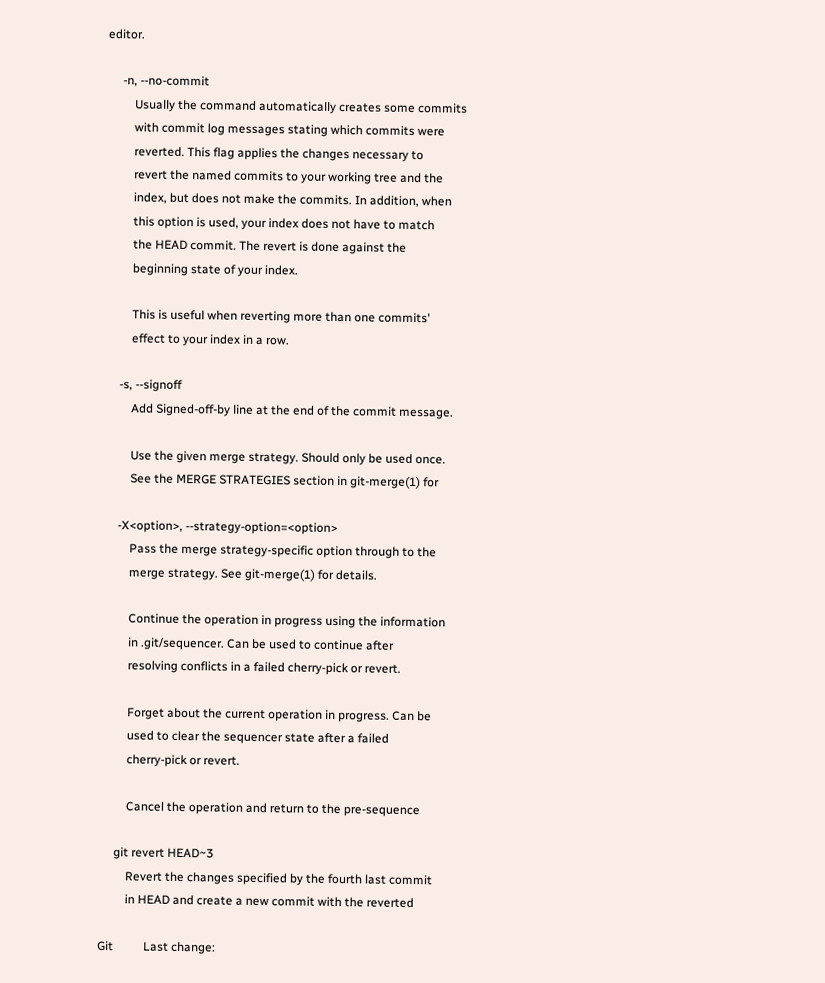editor.

     -n, --no-commit
         Usually the command automatically creates some commits
         with commit log messages stating which commits were
         reverted. This flag applies the changes necessary to
         revert the named commits to your working tree and the
         index, but does not make the commits. In addition, when
         this option is used, your index does not have to match
         the HEAD commit. The revert is done against the
         beginning state of your index.

         This is useful when reverting more than one commits'
         effect to your index in a row.

     -s, --signoff
         Add Signed-off-by line at the end of the commit message.

         Use the given merge strategy. Should only be used once.
         See the MERGE STRATEGIES section in git-merge(1) for

     -X<option>, --strategy-option=<option>
         Pass the merge strategy-specific option through to the
         merge strategy. See git-merge(1) for details.

         Continue the operation in progress using the information
         in .git/sequencer. Can be used to continue after
         resolving conflicts in a failed cherry-pick or revert.

         Forget about the current operation in progress. Can be
         used to clear the sequencer state after a failed
         cherry-pick or revert.

         Cancel the operation and return to the pre-sequence

     git revert HEAD~3
         Revert the changes specified by the fourth last commit
         in HEAD and create a new commit with the reverted

Git          Last change: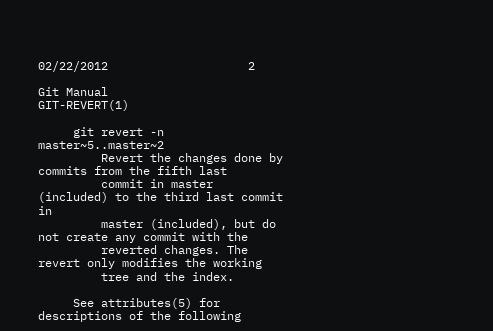02/22/2012                    2

Git Manual                                          GIT-REVERT(1)

     git revert -n master~5..master~2
         Revert the changes done by commits from the fifth last
         commit in master (included) to the third last commit in
         master (included), but do not create any commit with the
         reverted changes. The revert only modifies the working
         tree and the index.

     See attributes(5) for descriptions of the following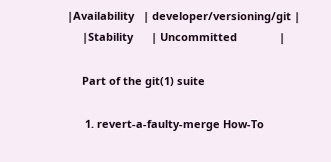|Availability   | developer/versioning/git |
     |Stability      | Uncommitted              |

     Part of the git(1) suite

      1. revert-a-faulty-merge How-To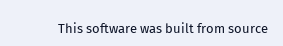This software was built from source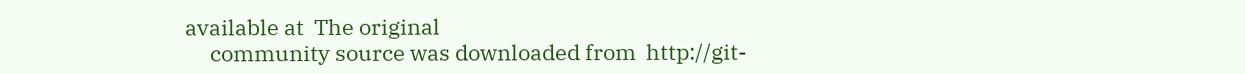available at  The original
     community source was downloaded from  http://git-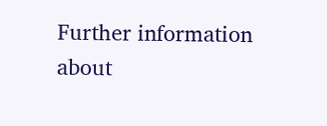Further information about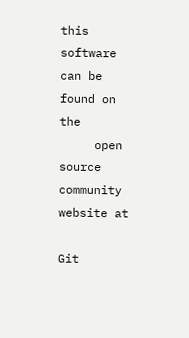this software can be found on the
     open source community website at

Git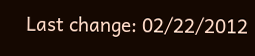Last change: 02/22/2012